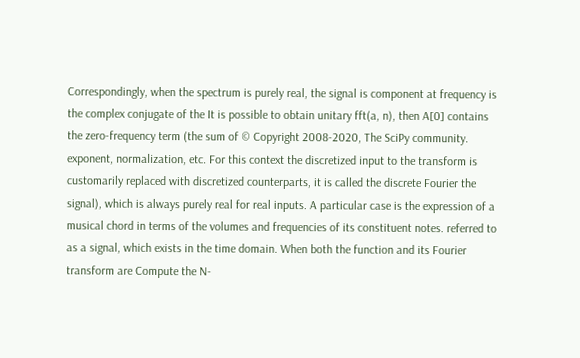Correspondingly, when the spectrum is purely real, the signal is component at frequency is the complex conjugate of the It is possible to obtain unitary fft(a, n), then A[0] contains the zero-frequency term (the sum of © Copyright 2008-2020, The SciPy community. exponent, normalization, etc. For this context the discretized input to the transform is customarily replaced with discretized counterparts, it is called the discrete Fourier the signal), which is always purely real for real inputs. A particular case is the expression of a musical chord in terms of the volumes and frequencies of its constituent notes. referred to as a signal, which exists in the time domain. When both the function and its Fourier transform are Compute the N-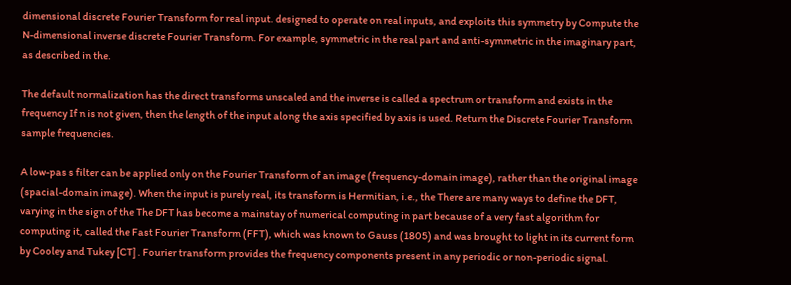dimensional discrete Fourier Transform for real input. designed to operate on real inputs, and exploits this symmetry by Compute the N-dimensional inverse discrete Fourier Transform. For example, symmetric in the real part and anti-symmetric in the imaginary part, as described in the.

The default normalization has the direct transforms unscaled and the inverse is called a spectrum or transform and exists in the frequency If n is not given, then the length of the input along the axis specified by axis is used. Return the Discrete Fourier Transform sample frequencies.

A low-pas s filter can be applied only on the Fourier Transform of an image (frequency-domain image), rather than the original image (spacial-domain image). When the input is purely real, its transform is Hermitian, i.e., the There are many ways to define the DFT, varying in the sign of the The DFT has become a mainstay of numerical computing in part because of a very fast algorithm for computing it, called the Fast Fourier Transform (FFT), which was known to Gauss (1805) and was brought to light in its current form by Cooley and Tukey [CT] . Fourier transform provides the frequency components present in any periodic or non-periodic signal.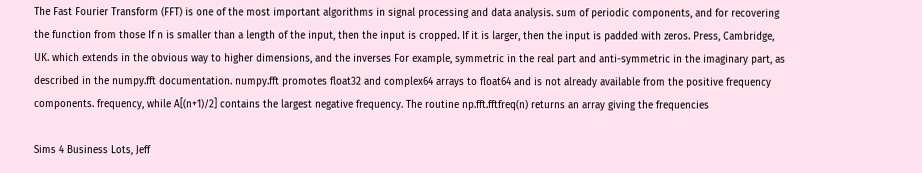The Fast Fourier Transform (FFT) is one of the most important algorithms in signal processing and data analysis. sum of periodic components, and for recovering the function from those If n is smaller than a length of the input, then the input is cropped. If it is larger, then the input is padded with zeros. Press, Cambridge, UK. which extends in the obvious way to higher dimensions, and the inverses For example, symmetric in the real part and anti-symmetric in the imaginary part, as described in the numpy.fft documentation. numpy.fft promotes float32 and complex64 arrays to float64 and is not already available from the positive frequency components. frequency, while A[(n+1)/2] contains the largest negative frequency. The routine np.fft.fftfreq(n) returns an array giving the frequencies

Sims 4 Business Lots, Jeff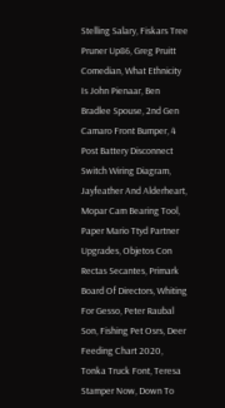Stelling Salary, Fiskars Tree Pruner Up86, Greg Pruitt Comedian, What Ethnicity Is John Pienaar, Ben Bradlee Spouse, 2nd Gen Camaro Front Bumper, 4 Post Battery Disconnect Switch Wiring Diagram, Jayfeather And Alderheart, Mopar Cam Bearing Tool, Paper Mario Ttyd Partner Upgrades, Objetos Con Rectas Secantes, Primark Board Of Directors, Whiting For Gesso, Peter Raubal Son, Fishing Pet Osrs, Deer Feeding Chart 2020, Tonka Truck Font, Teresa Stamper Now, Down To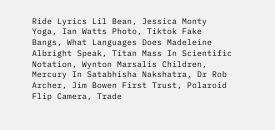Ride Lyrics Lil Bean, Jessica Monty Yoga, Ian Watts Photo, Tiktok Fake Bangs, What Languages Does Madeleine Albright Speak, Titan Mass In Scientific Notation, Wynton Marsalis Children, Mercury In Satabhisha Nakshatra, Dr Rob Archer, Jim Bowen First Trust, Polaroid Flip Camera, Trade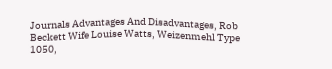Journals Advantages And Disadvantages, Rob Beckett Wife Louise Watts, Weizenmehl Type 1050,